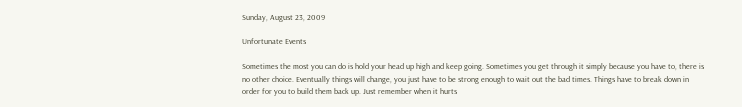Sunday, August 23, 2009

Unfortunate Events

Sometimes the most you can do is hold your head up high and keep going. Sometimes you get through it simply because you have to, there is no other choice. Eventually things will change, you just have to be strong enough to wait out the bad times. Things have to break down in order for you to build them back up. Just remember when it hurts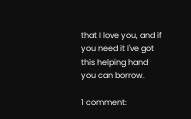that I love you, and if you need it I've got this helping hand you can borrow.

1 comment: